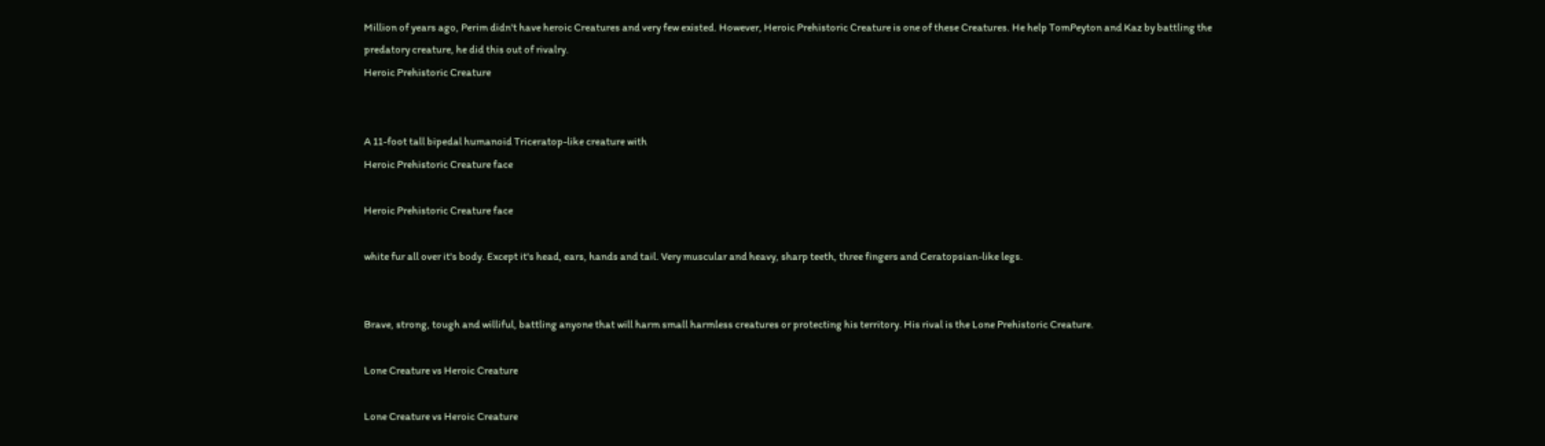Million of years ago, Perim didn't have heroic Creatures and very few existed. However, Heroic Prehistoric Creature is one of these Creatures. He help TomPeyton and Kaz by battling the predatory creature, he did this out of rivalry.
Heroic Prehistoric Creature


A 11-foot tall bipedal humanoid Triceratop-like creature with
Heroic Prehistoric Creature face

Heroic Prehistoric Creature face

white fur all over it's body. Except it's head, ears, hands and tail. Very muscular and heavy, sharp teeth, three fingers and Ceratopsian-like legs.


Brave, strong, tough and williful, battling anyone that will harm small harmless creatures or protecting his territory. His rival is the Lone Prehistoric Creature.

Lone Creature vs Heroic Creature

Lone Creature vs Heroic Creature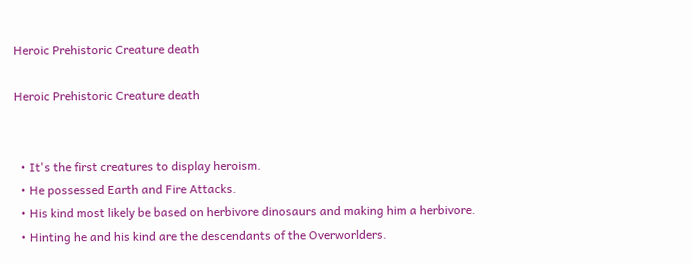Heroic Prehistoric Creature death

Heroic Prehistoric Creature death


  • It's the first creatures to display heroism.
  • He possessed Earth and Fire Attacks.
  • His kind most likely be based on herbivore dinosaurs and making him a herbivore.
  • Hinting he and his kind are the descendants of the Overworlders.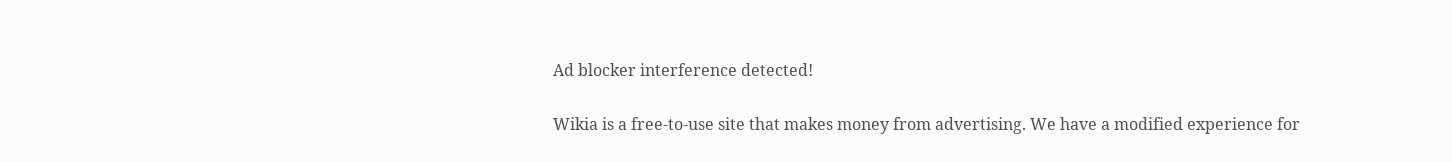Ad blocker interference detected!

Wikia is a free-to-use site that makes money from advertising. We have a modified experience for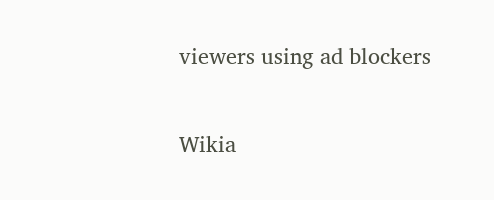viewers using ad blockers

Wikia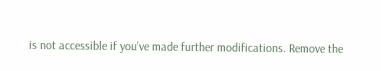is not accessible if you’ve made further modifications. Remove the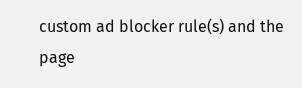custom ad blocker rule(s) and the page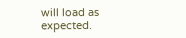will load as expected.